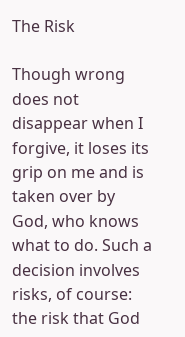The Risk

Though wrong does not disappear when I forgive, it loses its grip on me and is taken over by God, who knows what to do. Such a decision involves risks, of course: the risk that God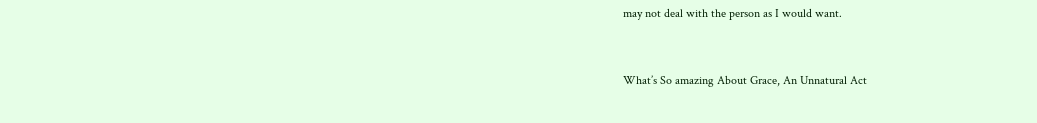may not deal with the person as I would want.


What’s So amazing About Grace, An Unnatural Act